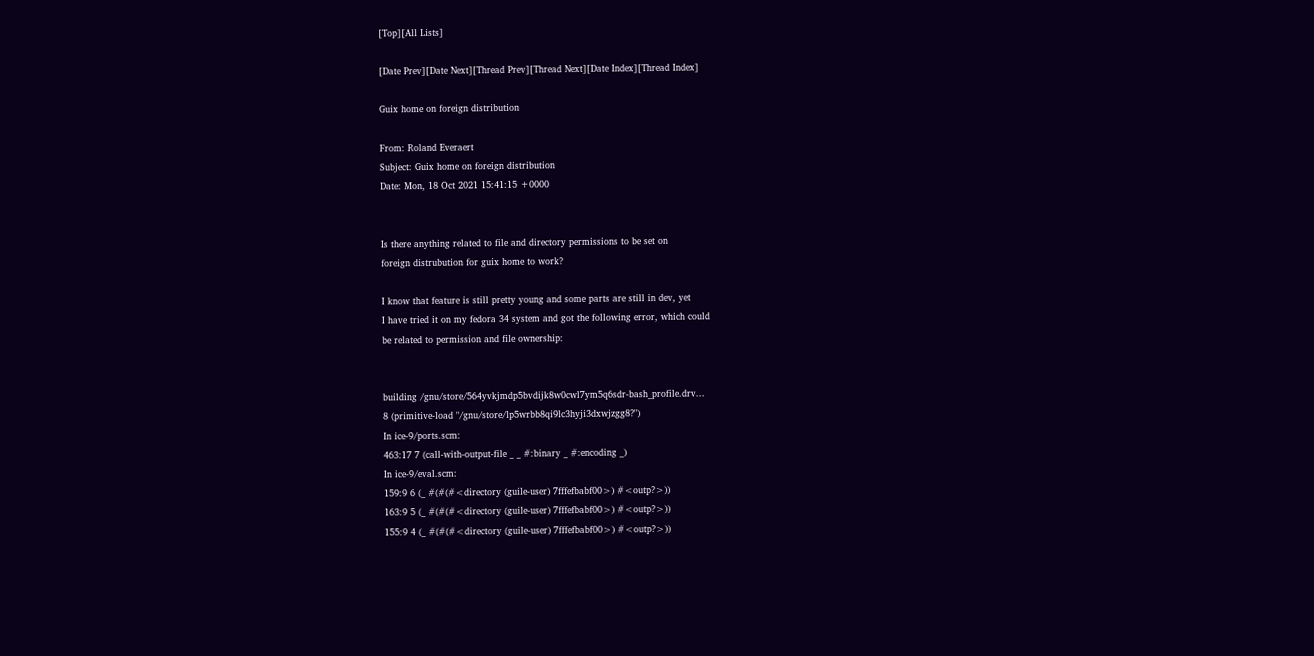[Top][All Lists]

[Date Prev][Date Next][Thread Prev][Thread Next][Date Index][Thread Index]

Guix home on foreign distribution

From: Roland Everaert
Subject: Guix home on foreign distribution
Date: Mon, 18 Oct 2021 15:41:15 +0000


Is there anything related to file and directory permissions to be set on
foreign distrubution for guix home to work?

I know that feature is still pretty young and some parts are still in dev, yet
I have tried it on my fedora 34 system and got the following error, which could
be related to permission and file ownership:


building /gnu/store/564yvkjmdp5bvdijk8w0cwl7ym5q6sdr-bash_profile.drv...
8 (primitive-load "/gnu/store/lp5wrbb8qi9lc3hyji3dxwjzgg8?")
In ice-9/ports.scm:
463:17 7 (call-with-output-file _ _ #:binary _ #:encoding _)
In ice-9/eval.scm:
159:9 6 (_ #(#(#<directory (guile-user) 7fffefbabf00>) #<outp?>))
163:9 5 (_ #(#(#<directory (guile-user) 7fffefbabf00>) #<outp?>))
155:9 4 (_ #(#(#<directory (guile-user) 7fffefbabf00>) #<outp?>))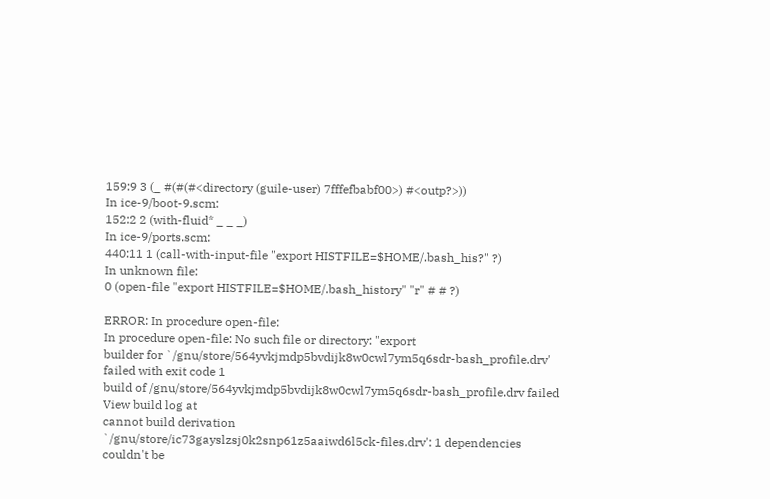159:9 3 (_ #(#(#<directory (guile-user) 7fffefbabf00>) #<outp?>))
In ice-9/boot-9.scm:
152:2 2 (with-fluid* _ _ _)
In ice-9/ports.scm:
440:11 1 (call-with-input-file "export HISTFILE=$HOME/.bash_his?" ?)
In unknown file:
0 (open-file "export HISTFILE=$HOME/.bash_history" "r" # # ?)

ERROR: In procedure open-file:
In procedure open-file: No such file or directory: "export
builder for `/gnu/store/564yvkjmdp5bvdijk8w0cwl7ym5q6sdr-bash_profile.drv'
failed with exit code 1
build of /gnu/store/564yvkjmdp5bvdijk8w0cwl7ym5q6sdr-bash_profile.drv failed
View build log at
cannot build derivation
`/gnu/store/ic73gayslzsj0k2snp61z5aaiwd6l5ck-files.drv': 1 dependencies
couldn't be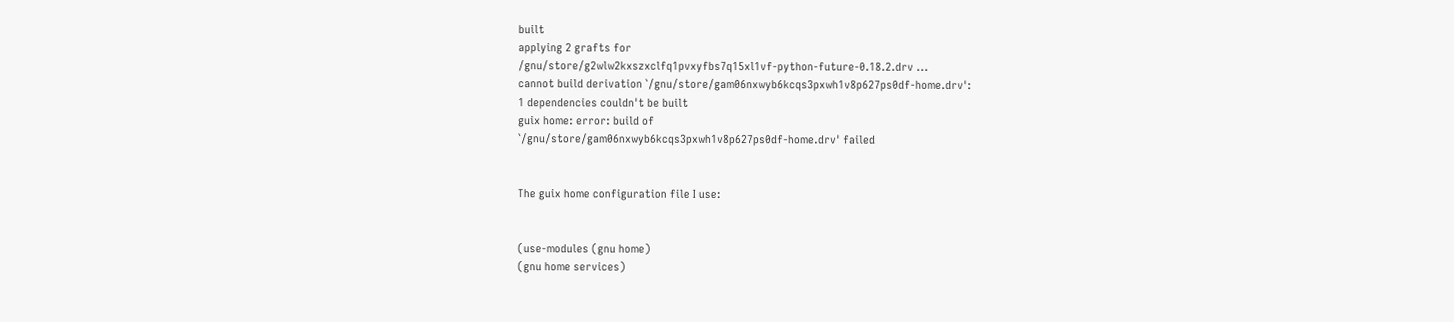built
applying 2 grafts for
/gnu/store/g2wlw2kxszxclfq1pvxyfbs7q15xl1vf-python-future-0.18.2.drv ...
cannot build derivation `/gnu/store/gam06nxwyb6kcqs3pxwh1v8p627ps0df-home.drv':
1 dependencies couldn't be built
guix home: error: build of
`/gnu/store/gam06nxwyb6kcqs3pxwh1v8p627ps0df-home.drv' failed


The guix home configuration file I use:


(use-modules (gnu home)
(gnu home services)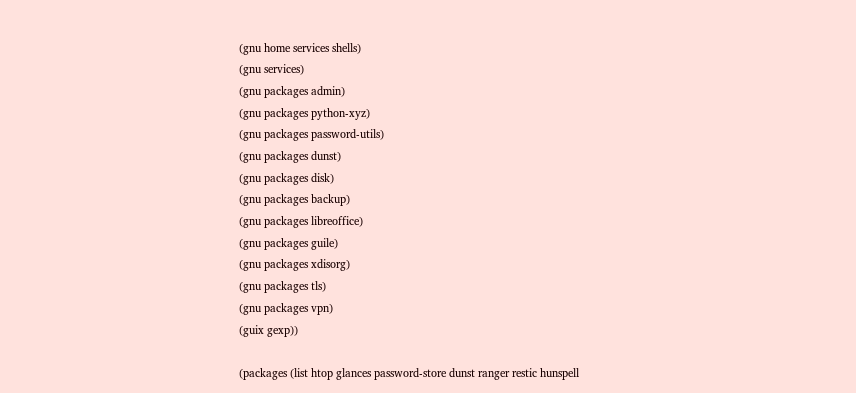(gnu home services shells)
(gnu services)
(gnu packages admin)
(gnu packages python-xyz)
(gnu packages password-utils)
(gnu packages dunst)
(gnu packages disk)
(gnu packages backup)
(gnu packages libreoffice)
(gnu packages guile)
(gnu packages xdisorg)
(gnu packages tls)
(gnu packages vpn)
(guix gexp))

(packages (list htop glances password-store dunst ranger restic hunspell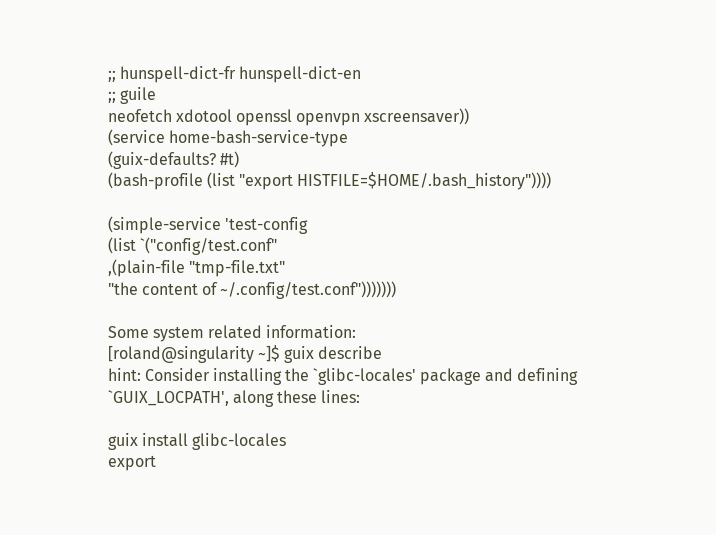;; hunspell-dict-fr hunspell-dict-en
;; guile
neofetch xdotool openssl openvpn xscreensaver))
(service home-bash-service-type
(guix-defaults? #t)
(bash-profile (list "export HISTFILE=$HOME/.bash_history"))))

(simple-service 'test-config
(list `("config/test.conf"
,(plain-file "tmp-file.txt"
"the content of ~/.config/test.conf")))))))

Some system related information:
[roland@singularity ~]$ guix describe
hint: Consider installing the `glibc-locales' package and defining
`GUIX_LOCPATH', along these lines:

guix install glibc-locales
export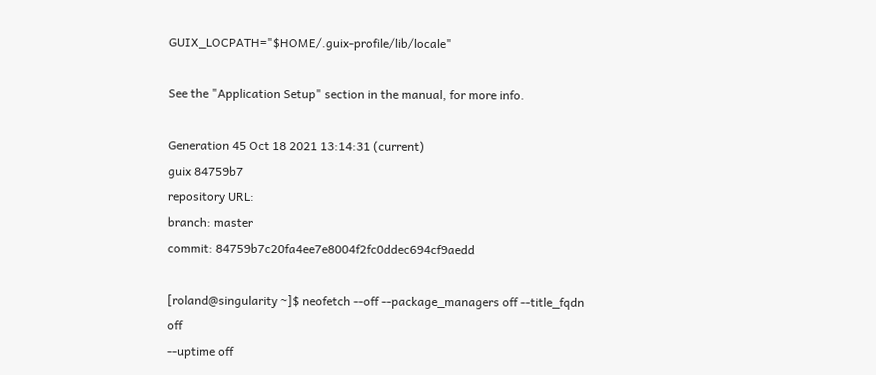GUIX_LOCPATH="$HOME/.guix-profile/lib/locale"

See the "Application Setup" section in the manual, for more info.

Generation 45 Oct 18 2021 13:14:31 (current)
guix 84759b7
repository URL:
branch: master
commit: 84759b7c20fa4ee7e8004f2fc0ddec694cf9aedd

[roland@singularity ~]$ neofetch --off --package_managers off --title_fqdn off
--uptime off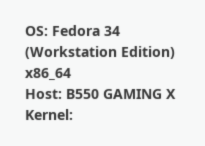OS: Fedora 34 (Workstation Edition) x86_64
Host: B550 GAMING X
Kernel: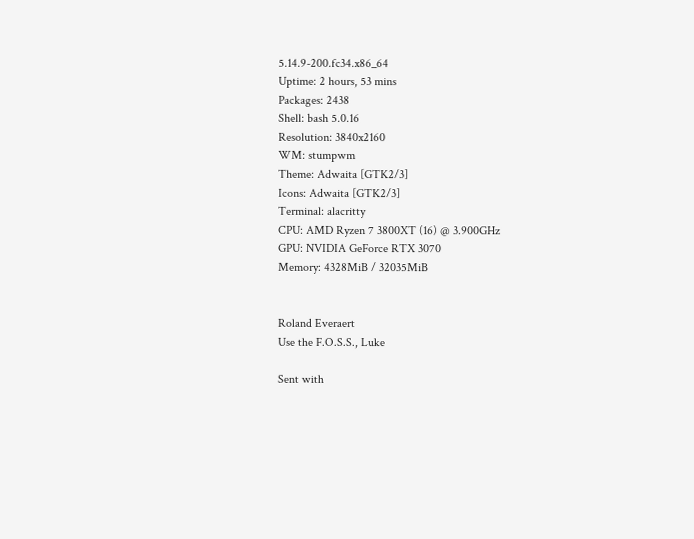5.14.9-200.fc34.x86_64
Uptime: 2 hours, 53 mins
Packages: 2438
Shell: bash 5.0.16
Resolution: 3840x2160
WM: stumpwm
Theme: Adwaita [GTK2/3]
Icons: Adwaita [GTK2/3]
Terminal: alacritty
CPU: AMD Ryzen 7 3800XT (16) @ 3.900GHz
GPU: NVIDIA GeForce RTX 3070
Memory: 4328MiB / 32035MiB


Roland Everaert
Use the F.O.S.S., Luke

Sent with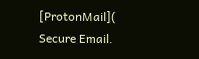[ProtonMail]( Secure Email.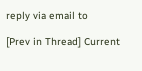reply via email to

[Prev in Thread] Current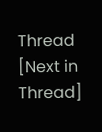Thread [Next in Thread]